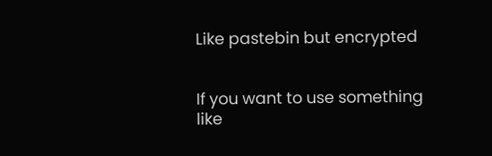Like pastebin but encrypted


If you want to use something like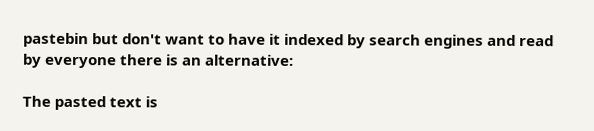pastebin but don't want to have it indexed by search engines and read by everyone there is an alternative:

The pasted text is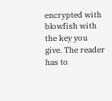encrypted with blowfish with the key you give. The reader has to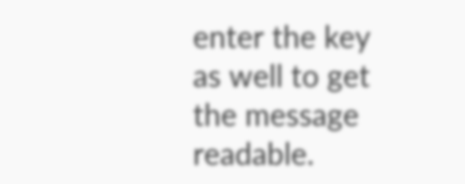enter the key as well to get the message readable.